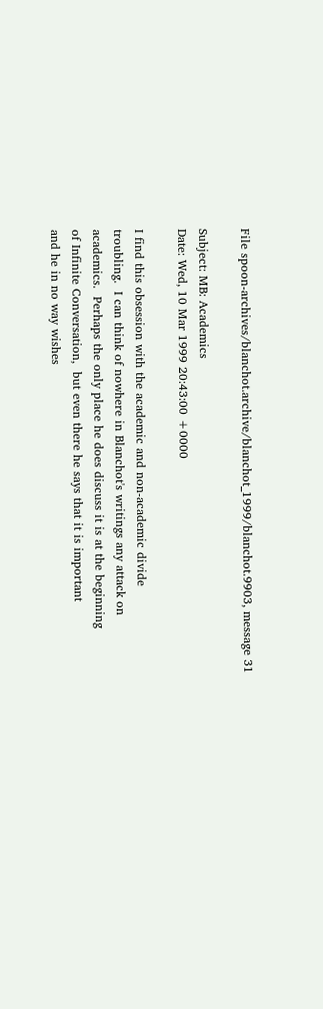File spoon-archives/blanchot.archive/blanchot_1999/blanchot.9903, message 31

Subject: MB: Academics
Date: Wed, 10 Mar 1999 20:43:00 +0000

I find this obsession with the academic and non-academic divide
troubling.  I can think of nowhere in Blanchot's writings any attack on
academics.  Perhaps the only place he does discuss it is at the beginning
of Infinite Conversation,  but even there he says that it is important
and he in no way wishes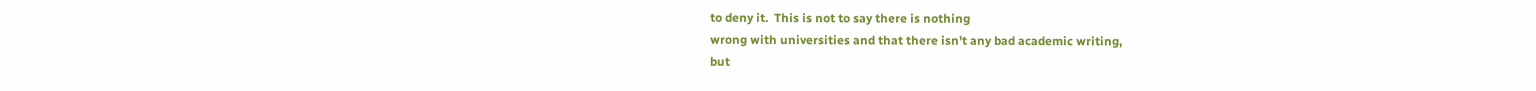to deny it.  This is not to say there is nothing
wrong with universities and that there isn't any bad academic writing,
but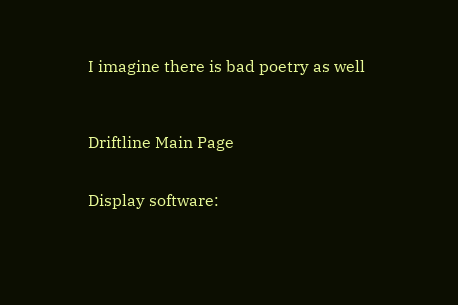I imagine there is bad poetry as well



Driftline Main Page


Display software: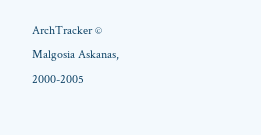ArchTracker © Malgosia Askanas, 2000-2005